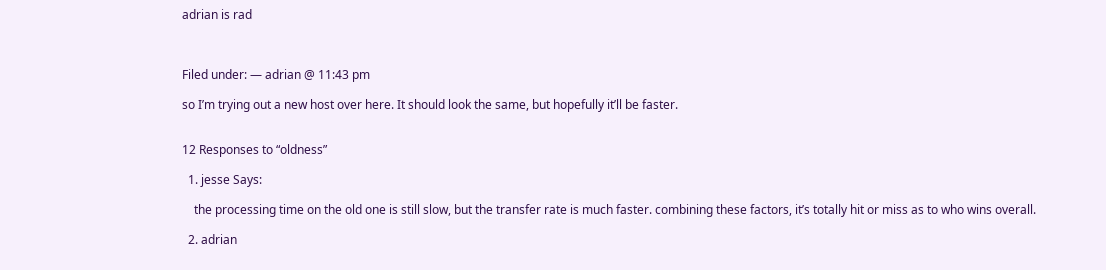adrian is rad



Filed under: — adrian @ 11:43 pm

so I’m trying out a new host over here. It should look the same, but hopefully it’ll be faster.


12 Responses to “oldness”

  1. jesse Says:

    the processing time on the old one is still slow, but the transfer rate is much faster. combining these factors, it’s totally hit or miss as to who wins overall.

  2. adrian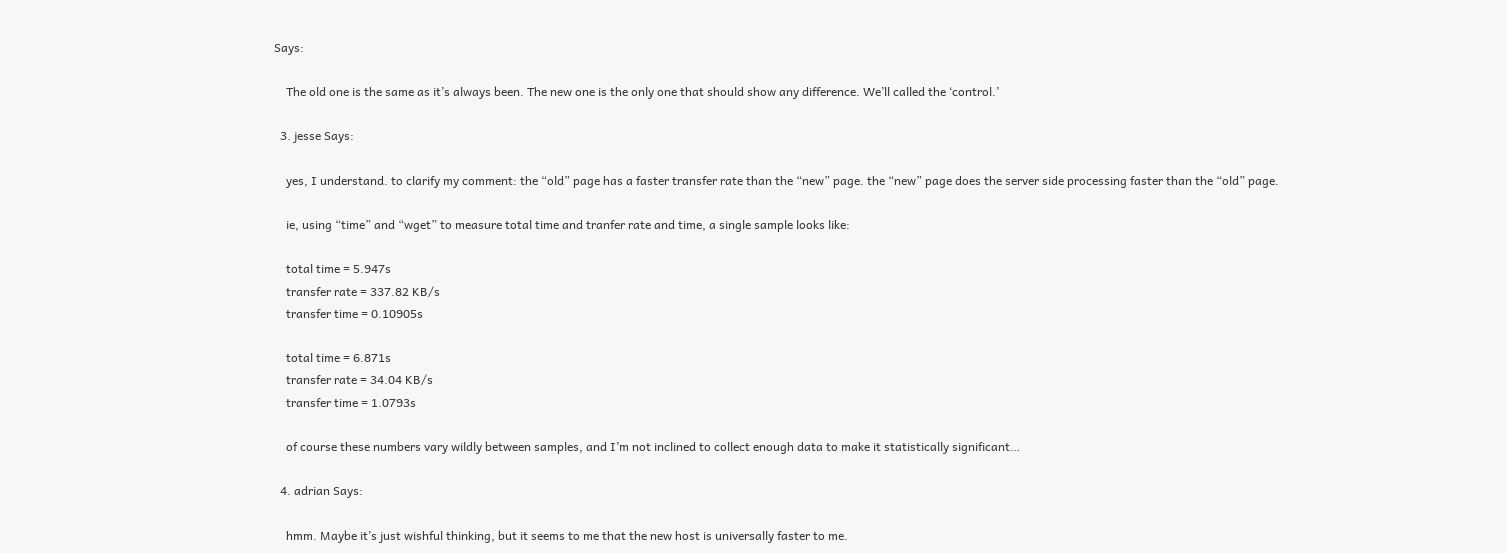Says:

    The old one is the same as it’s always been. The new one is the only one that should show any difference. We’ll called the ‘control.’

  3. jesse Says:

    yes, I understand. to clarify my comment: the “old” page has a faster transfer rate than the “new” page. the “new” page does the server side processing faster than the “old” page.

    ie, using “time” and “wget” to measure total time and tranfer rate and time, a single sample looks like:

    total time = 5.947s
    transfer rate = 337.82 KB/s
    transfer time = 0.10905s

    total time = 6.871s
    transfer rate = 34.04 KB/s
    transfer time = 1.0793s

    of course these numbers vary wildly between samples, and I’m not inclined to collect enough data to make it statistically significant…

  4. adrian Says:

    hmm. Maybe it’s just wishful thinking, but it seems to me that the new host is universally faster to me.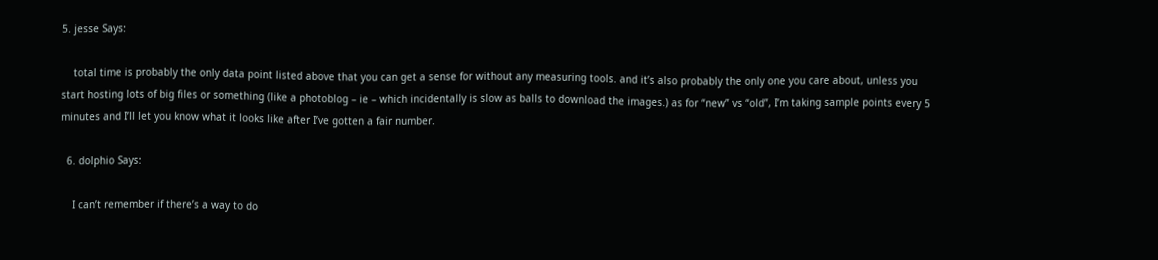5. jesse Says:

    total time is probably the only data point listed above that you can get a sense for without any measuring tools. and it’s also probably the only one you care about, unless you start hosting lots of big files or something (like a photoblog – ie – which incidentally is slow as balls to download the images.) as for “new” vs “old”, I’m taking sample points every 5 minutes and I’ll let you know what it looks like after I’ve gotten a fair number.

  6. dolphio Says:

    I can’t remember if there’s a way to do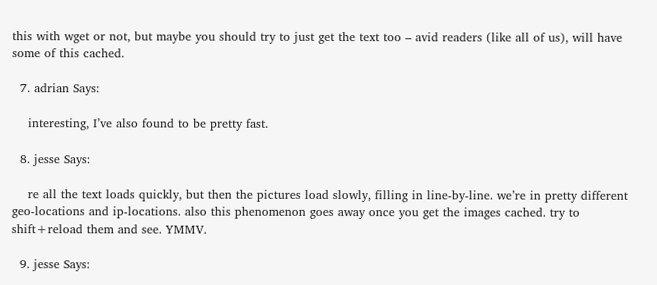this with wget or not, but maybe you should try to just get the text too – avid readers (like all of us), will have some of this cached.

  7. adrian Says:

    interesting, I’ve also found to be pretty fast.

  8. jesse Says:

    re all the text loads quickly, but then the pictures load slowly, filling in line-by-line. we’re in pretty different geo-locations and ip-locations. also this phenomenon goes away once you get the images cached. try to shift+reload them and see. YMMV.

  9. jesse Says: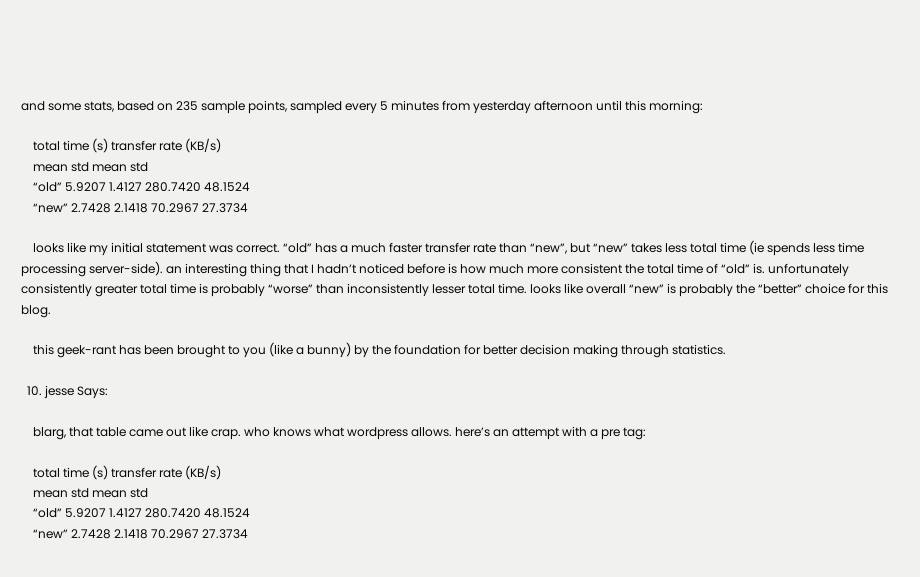and some stats, based on 235 sample points, sampled every 5 minutes from yesterday afternoon until this morning:

    total time (s) transfer rate (KB/s)
    mean std mean std
    “old” 5.9207 1.4127 280.7420 48.1524
    “new” 2.7428 2.1418 70.2967 27.3734

    looks like my initial statement was correct. “old” has a much faster transfer rate than “new”, but “new” takes less total time (ie spends less time processing server-side). an interesting thing that I hadn’t noticed before is how much more consistent the total time of “old” is. unfortunately consistently greater total time is probably “worse” than inconsistently lesser total time. looks like overall “new” is probably the “better” choice for this blog.

    this geek-rant has been brought to you (like a bunny) by the foundation for better decision making through statistics.

  10. jesse Says:

    blarg, that table came out like crap. who knows what wordpress allows. here’s an attempt with a pre tag:

    total time (s) transfer rate (KB/s)
    mean std mean std
    “old” 5.9207 1.4127 280.7420 48.1524
    “new” 2.7428 2.1418 70.2967 27.3734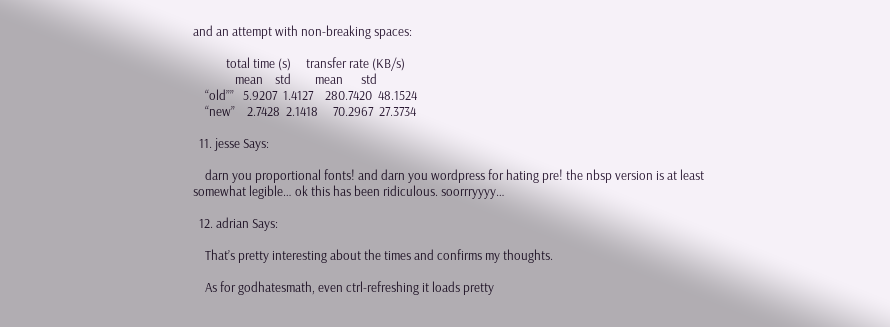and an attempt with non-breaking spaces:

           total time (s)     transfer rate (KB/s)
              mean    std        mean      std
    “old””   5.9207  1.4127    280.7420  48.1524
    “new”    2.7428  2.1418     70.2967  27.3734

  11. jesse Says:

    darn you proportional fonts! and darn you wordpress for hating pre! the nbsp version is at least somewhat legible… ok this has been ridiculous. soorrryyyy…

  12. adrian Says:

    That’s pretty interesting about the times and confirms my thoughts.

    As for godhatesmath, even ctrl-refreshing it loads pretty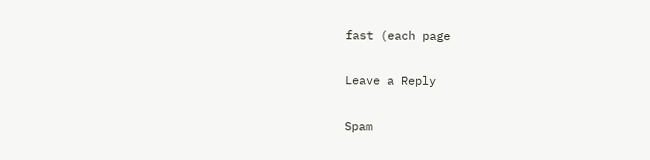fast (each page

Leave a Reply

Spam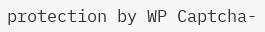protection by WP Captcha-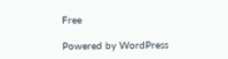Free

Powered by WordPress